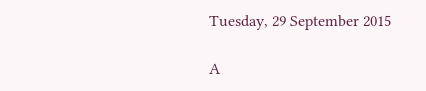Tuesday, 29 September 2015

A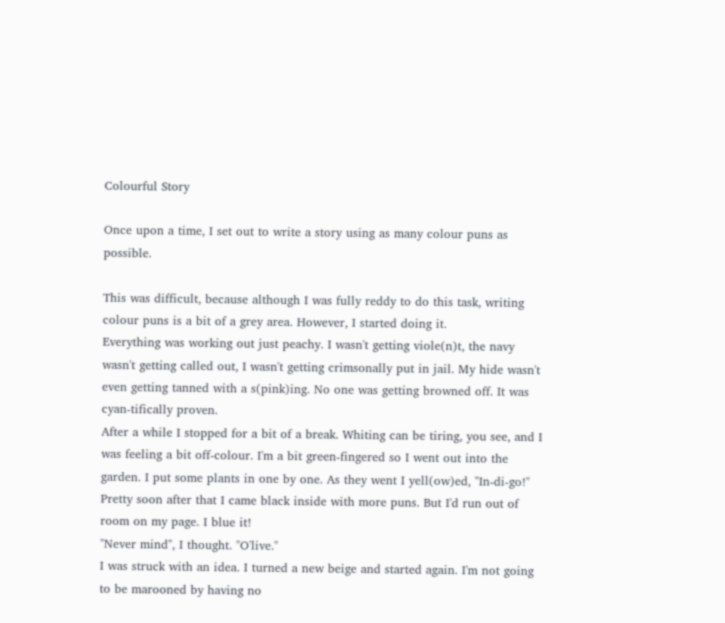Colourful Story

Once upon a time, I set out to write a story using as many colour puns as possible.

This was difficult, because although I was fully reddy to do this task, writing colour puns is a bit of a grey area. However, I started doing it.
Everything was working out just peachy. I wasn't getting viole(n)t, the navy wasn't getting called out, I wasn't getting crimsonally put in jail. My hide wasn't even getting tanned with a s(pink)ing. No one was getting browned off. It was cyan-tifically proven.
After a while I stopped for a bit of a break. Whiting can be tiring, you see, and I was feeling a bit off-colour. I'm a bit green-fingered so I went out into the garden. I put some plants in one by one. As they went I yell(ow)ed, "In-di-go!"
Pretty soon after that I came black inside with more puns. But I'd run out of room on my page. I blue it!
"Never mind", I thought. "O'live."
I was struck with an idea. I turned a new beige and started again. I'm not going to be marooned by having no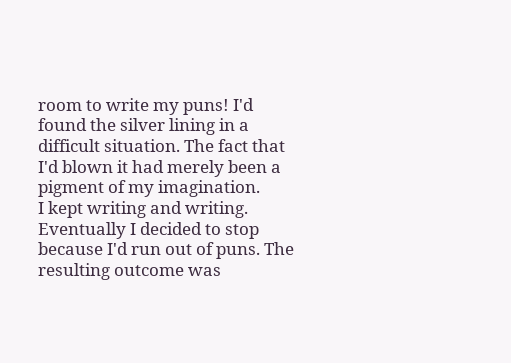room to write my puns! I'd found the silver lining in a difficult situation. The fact that I'd blown it had merely been a pigment of my imagination.
I kept writing and writing. Eventually I decided to stop because I'd run out of puns. The resulting outcome was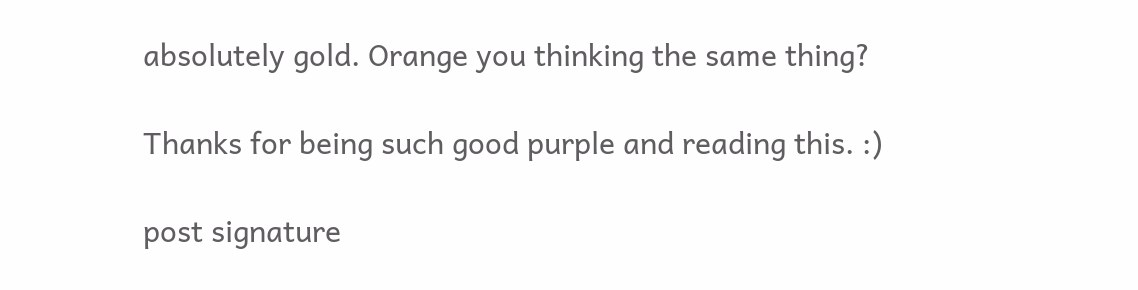absolutely gold. Orange you thinking the same thing?

Thanks for being such good purple and reading this. :)

post signature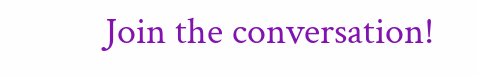Join the conversation!